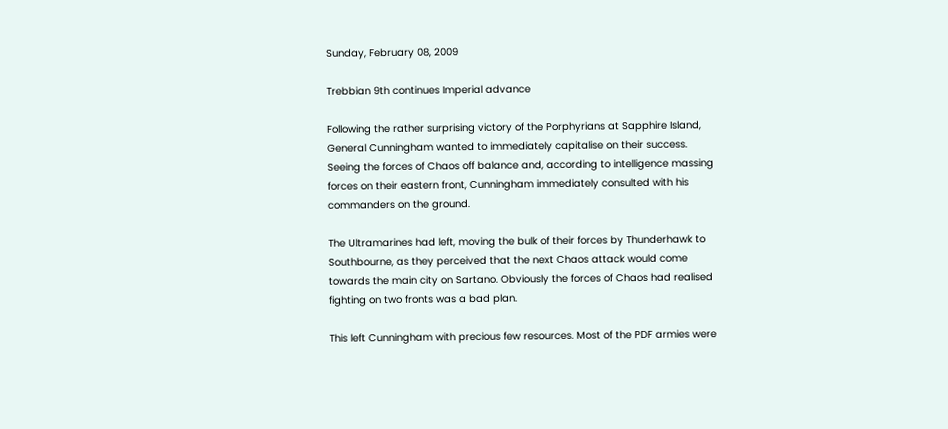Sunday, February 08, 2009

Trebbian 9th continues Imperial advance

Following the rather surprising victory of the Porphyrians at Sapphire Island, General Cunningham wanted to immediately capitalise on their success. Seeing the forces of Chaos off balance and, according to intelligence massing forces on their eastern front, Cunningham immediately consulted with his commanders on the ground.

The Ultramarines had left, moving the bulk of their forces by Thunderhawk to Southbourne, as they perceived that the next Chaos attack would come towards the main city on Sartano. Obviously the forces of Chaos had realised fighting on two fronts was a bad plan.

This left Cunningham with precious few resources. Most of the PDF armies were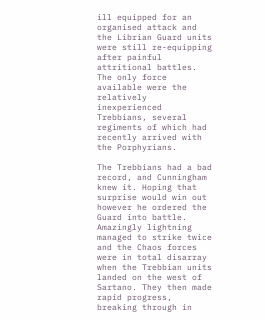ill equipped for an organised attack and the Librian Guard units were still re-equipping after painful attritional battles. The only force available were the relatively inexperienced Trebbians, several regiments of which had recently arrived with the Porphyrians.

The Trebbians had a bad record, and Cunningham knew it. Hoping that surprise would win out however he ordered the Guard into battle. Amazingly lightning managed to strike twice and the Chaos forces were in total disarray when the Trebbian units landed on the west of Sartano. They then made rapid progress, breaking through in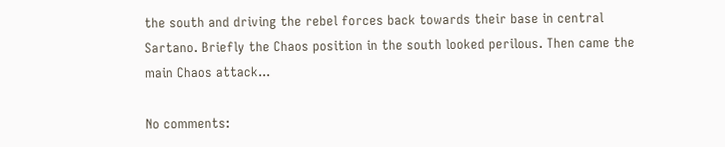the south and driving the rebel forces back towards their base in central Sartano. Briefly the Chaos position in the south looked perilous. Then came the main Chaos attack...

No comments: